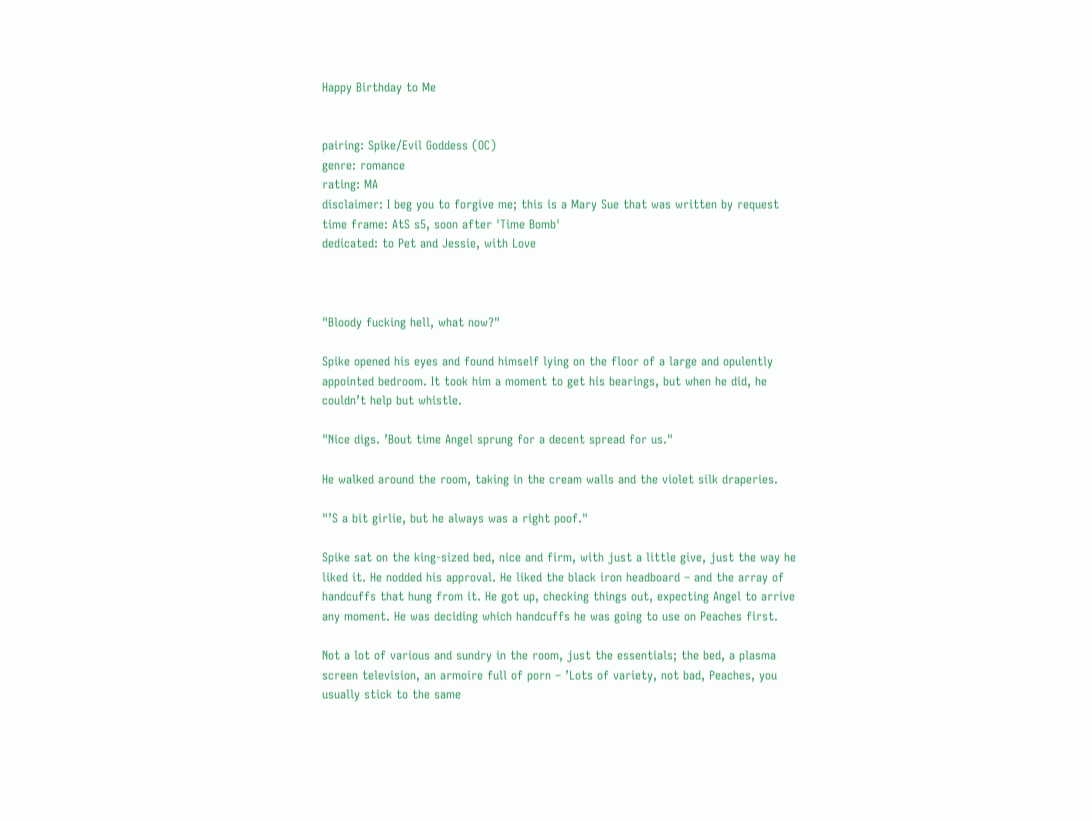Happy Birthday to Me


pairing: Spike/Evil Goddess (OC)
genre: romance
rating: MA
disclaimer: I beg you to forgive me; this is a Mary Sue that was written by request
time frame: AtS s5, soon after 'Time Bomb'
dedicated: to Pet and Jessie, with Love



"Bloody fucking hell, what now?"

Spike opened his eyes and found himself lying on the floor of a large and opulently appointed bedroom. It took him a moment to get his bearings, but when he did, he couldn’t help but whistle.

"Nice digs. ’Bout time Angel sprung for a decent spread for us."

He walked around the room, taking in the cream walls and the violet silk draperies.

"’S a bit girlie, but he always was a right poof."

Spike sat on the king-sized bed, nice and firm, with just a little give, just the way he liked it. He nodded his approval. He liked the black iron headboard – and the array of handcuffs that hung from it. He got up, checking things out, expecting Angel to arrive any moment. He was deciding which handcuffs he was going to use on Peaches first.

Not a lot of various and sundry in the room, just the essentials; the bed, a plasma screen television, an armoire full of porn – ’Lots of variety, not bad, Peaches, you usually stick to the same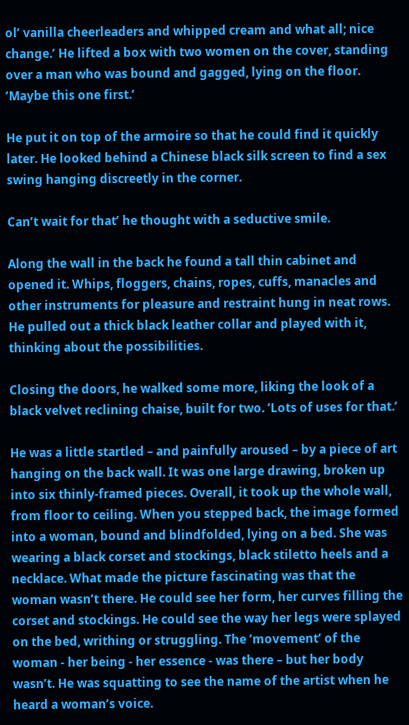ol’ vanilla cheerleaders and whipped cream and what all; nice change.’ He lifted a box with two women on the cover, standing over a man who was bound and gagged, lying on the floor. ’Maybe this one first.’

He put it on top of the armoire so that he could find it quickly later. He looked behind a Chinese black silk screen to find a sex swing hanging discreetly in the corner.

Can’t wait for that’ he thought with a seductive smile.

Along the wall in the back he found a tall thin cabinet and opened it. Whips, floggers, chains, ropes, cuffs, manacles and other instruments for pleasure and restraint hung in neat rows. He pulled out a thick black leather collar and played with it, thinking about the possibilities.

Closing the doors, he walked some more, liking the look of a black velvet reclining chaise, built for two. ’Lots of uses for that.’

He was a little startled – and painfully aroused – by a piece of art hanging on the back wall. It was one large drawing, broken up into six thinly-framed pieces. Overall, it took up the whole wall, from floor to ceiling. When you stepped back, the image formed into a woman, bound and blindfolded, lying on a bed. She was wearing a black corset and stockings, black stiletto heels and a necklace. What made the picture fascinating was that the woman wasn’t there. He could see her form, her curves filling the corset and stockings. He could see the way her legs were splayed on the bed, writhing or struggling. The ’movement’ of the woman - her being - her essence - was there – but her body wasn’t. He was squatting to see the name of the artist when he heard a woman’s voice.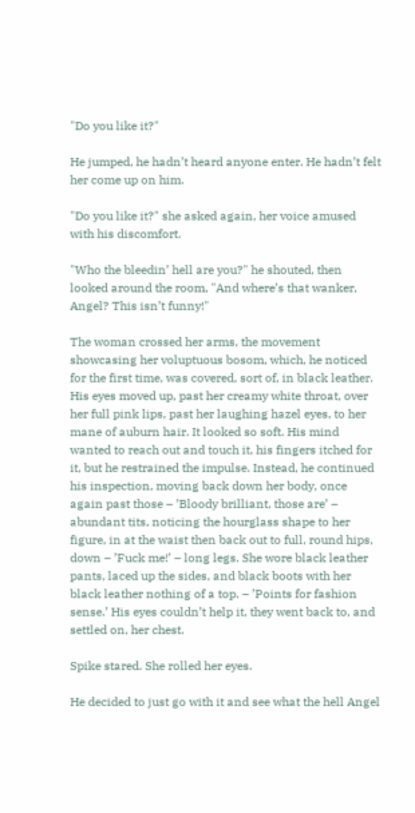"Do you like it?"

He jumped, he hadn’t heard anyone enter. He hadn’t felt her come up on him.

"Do you like it?" she asked again, her voice amused with his discomfort.

"Who the bleedin’ hell are you?" he shouted, then looked around the room, "And where’s that wanker, Angel? This isn’t funny!"

The woman crossed her arms, the movement showcasing her voluptuous bosom, which, he noticed for the first time, was covered, sort of, in black leather. His eyes moved up, past her creamy white throat, over her full pink lips, past her laughing hazel eyes, to her mane of auburn hair. It looked so soft. His mind wanted to reach out and touch it, his fingers itched for it, but he restrained the impulse. Instead, he continued his inspection, moving back down her body, once again past those – ’Bloody brilliant, those are’ – abundant tits, noticing the hourglass shape to her figure, in at the waist then back out to full, round hips, down – ’Fuck me!’ – long legs. She wore black leather pants, laced up the sides, and black boots with her black leather nothing of a top. – ’Points for fashion sense.’ His eyes couldn’t help it, they went back to, and settled on, her chest.

Spike stared. She rolled her eyes.

He decided to just go with it and see what the hell Angel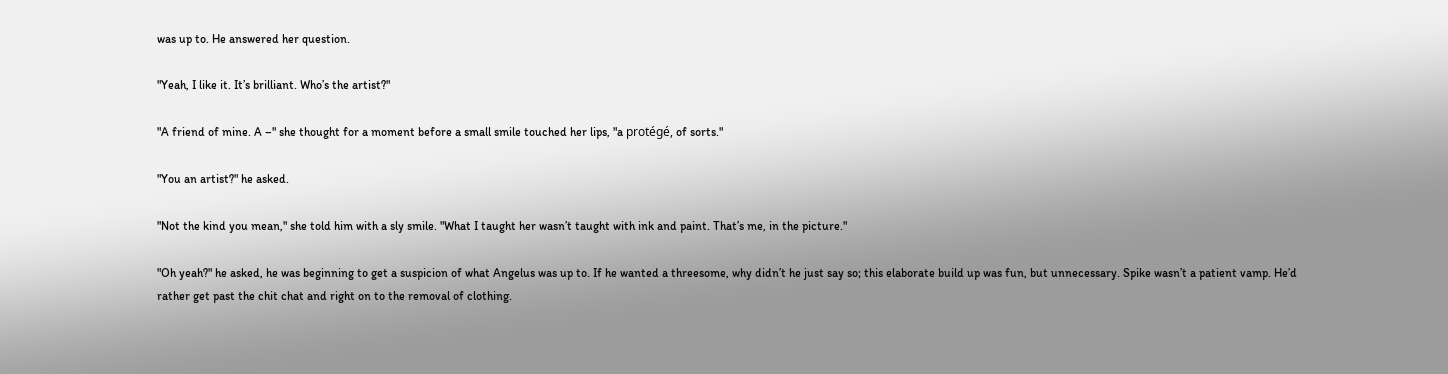was up to. He answered her question.

"Yeah, I like it. It’s brilliant. Who’s the artist?"

"A friend of mine. A –" she thought for a moment before a small smile touched her lips, "a protégé, of sorts."

"You an artist?" he asked.

"Not the kind you mean," she told him with a sly smile. "What I taught her wasn’t taught with ink and paint. That’s me, in the picture."

"Oh yeah?" he asked, he was beginning to get a suspicion of what Angelus was up to. If he wanted a threesome, why didn’t he just say so; this elaborate build up was fun, but unnecessary. Spike wasn’t a patient vamp. He’d rather get past the chit chat and right on to the removal of clothing.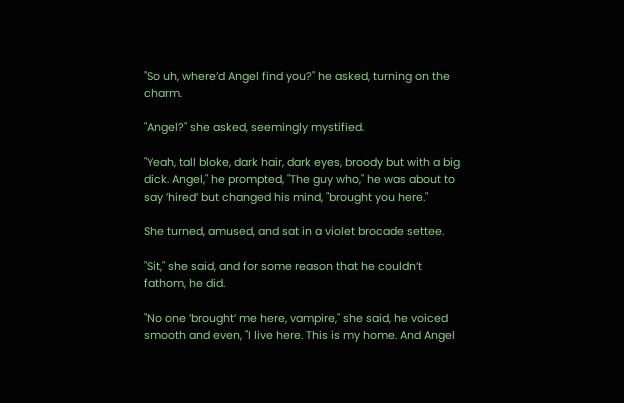"So uh, where’d Angel find you?" he asked, turning on the charm.

"Angel?" she asked, seemingly mystified.

"Yeah, tall bloke, dark hair, dark eyes, broody but with a big dick. Angel," he prompted, "The guy who," he was about to say ’hired’ but changed his mind, "brought you here."

She turned, amused, and sat in a violet brocade settee.

"Sit," she said, and for some reason that he couldn’t fathom, he did.

"No one ’brought’ me here, vampire," she said, he voiced smooth and even, "I live here. This is my home. And Angel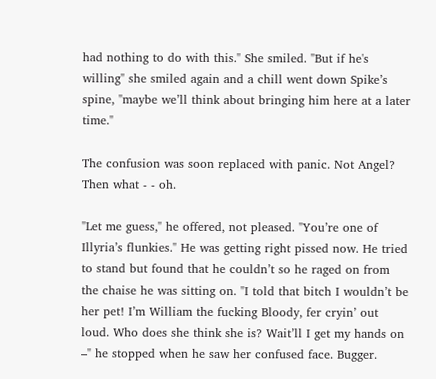had nothing to do with this." She smiled. "But if he's willing" she smiled again and a chill went down Spike’s spine, "maybe we’ll think about bringing him here at a later time."

The confusion was soon replaced with panic. Not Angel? Then what - - oh.

"Let me guess," he offered, not pleased. "You’re one of Illyria’s flunkies." He was getting right pissed now. He tried to stand but found that he couldn’t so he raged on from the chaise he was sitting on. "I told that bitch I wouldn’t be her pet! I’m William the fucking Bloody, fer cryin’ out loud. Who does she think she is? Wait’ll I get my hands on –" he stopped when he saw her confused face. Bugger.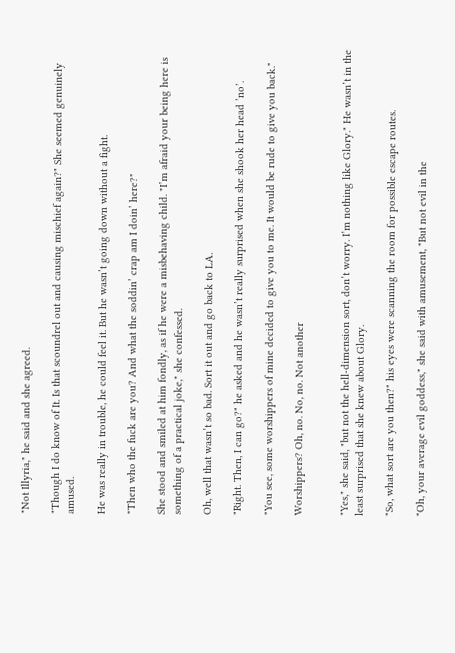"Not Illyria," he said and she agreed.

"Though I do know of It. Is that scoundrel out and causing mischief again?" She seemed genuinely amused.

He was really in trouble, he could feel it. But he wasn’t going down without a fight.

"Then who the fuck are you? And what the soddin’ crap am I doin’ here?"

She stood and smiled at him fondly, as if he were a misbehaving child. "I’m afraid your being here is something of a practical joke," she confessed.

Oh, well that wasn’t so bad. Sort it out and go back to LA.

"Right. Then, I can go?" he asked and he wasn’t really surprised when she shook her head ’no’.

"You see, some worshippers of mine decided to give you to me. It would be rude to give you back."

Worshippers? Oh, no. No, no. Not another


"Yes," she said, "but not the hell-dimension sort, don’t worry. I’m nothing like Glory." He wasn’t in the least surprised that she knew about Glory.

"So, what sort are you then?" his eyes were scanning the room for possible escape routes.

"Oh, your average evil goddess," she said with amusement, "But not evil in the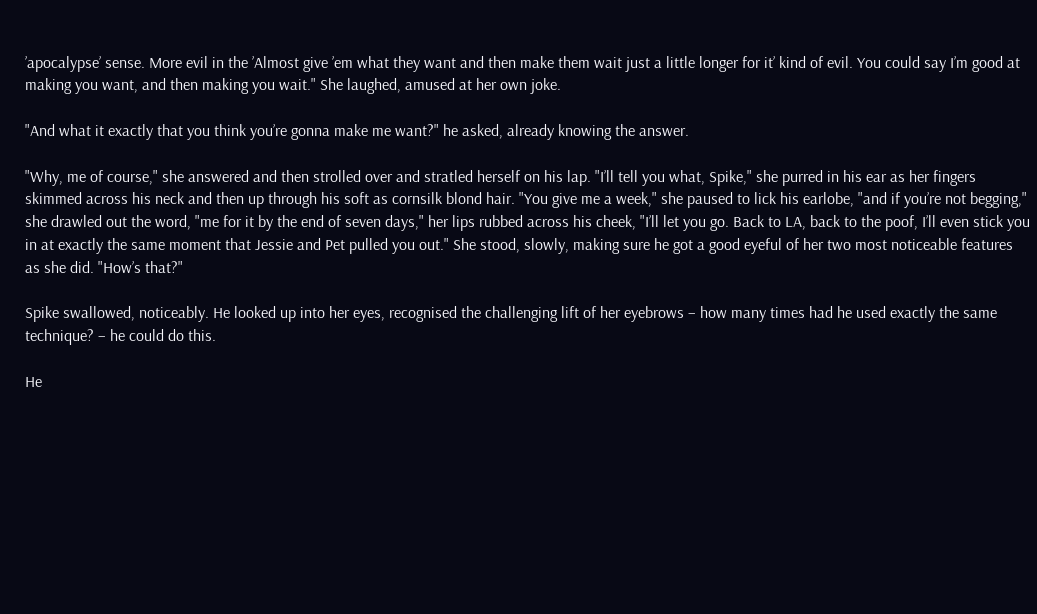’apocalypse’ sense. More evil in the ’Almost give ’em what they want and then make them wait just a little longer for it’ kind of evil. You could say I’m good at making you want, and then making you wait." She laughed, amused at her own joke.

"And what it exactly that you think you’re gonna make me want?" he asked, already knowing the answer.

"Why, me of course," she answered and then strolled over and stratled herself on his lap. "I’ll tell you what, Spike," she purred in his ear as her fingers skimmed across his neck and then up through his soft as cornsilk blond hair. "You give me a week," she paused to lick his earlobe, "and if you’re not begging," she drawled out the word, "me for it by the end of seven days," her lips rubbed across his cheek, "I’ll let you go. Back to LA, back to the poof, I’ll even stick you in at exactly the same moment that Jessie and Pet pulled you out." She stood, slowly, making sure he got a good eyeful of her two most noticeable features as she did. "How’s that?"

Spike swallowed, noticeably. He looked up into her eyes, recognised the challenging lift of her eyebrows – how many times had he used exactly the same technique? – he could do this.

He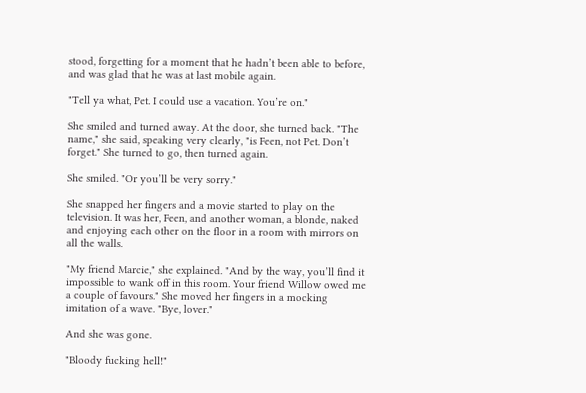stood, forgetting for a moment that he hadn’t been able to before, and was glad that he was at last mobile again.

"Tell ya what, Pet. I could use a vacation. You’re on."

She smiled and turned away. At the door, she turned back. "The name," she said, speaking very clearly, "is Feen, not Pet. Don’t forget." She turned to go, then turned again.

She smiled. "Or you’ll be very sorry."

She snapped her fingers and a movie started to play on the television. It was her, Feen, and another woman, a blonde, naked and enjoying each other on the floor in a room with mirrors on all the walls.

"My friend Marcie," she explained. "And by the way, you’ll find it impossible to wank off in this room. Your friend Willow owed me a couple of favours." She moved her fingers in a mocking imitation of a wave. "Bye, lover."

And she was gone.

"Bloody fucking hell!"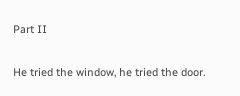Part II

He tried the window, he tried the door.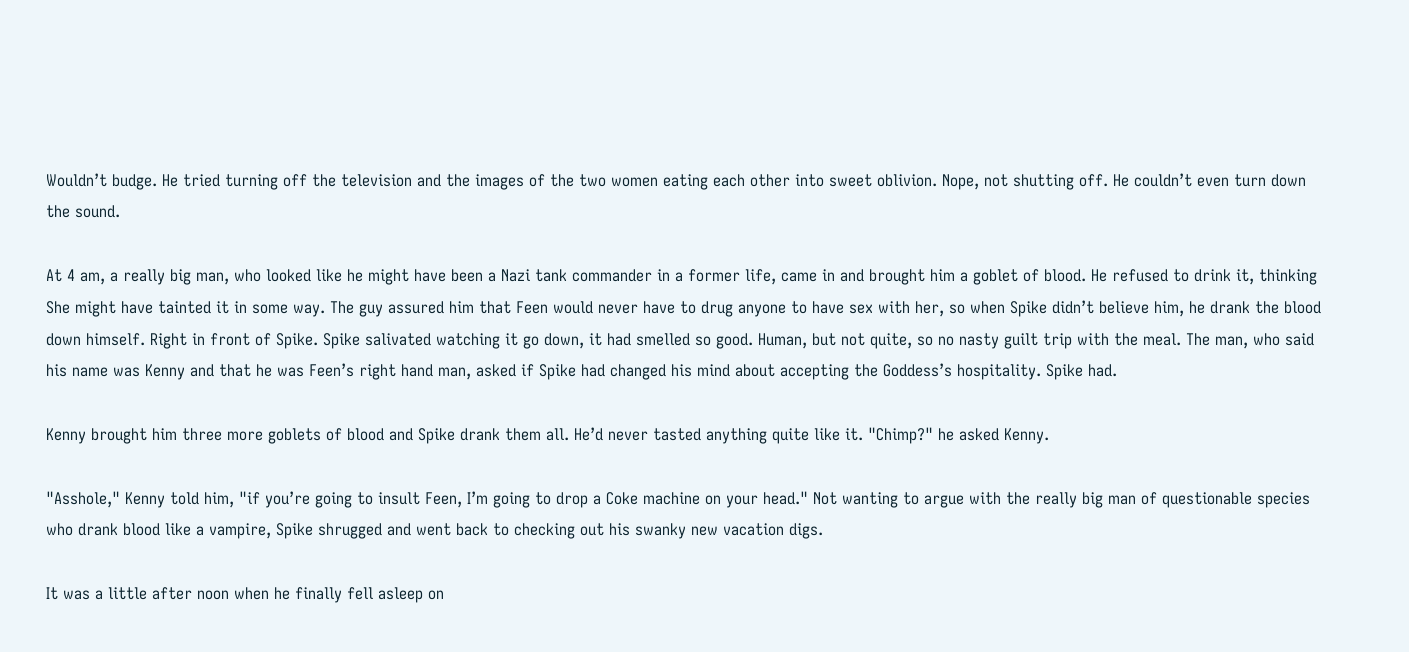Wouldn’t budge. He tried turning off the television and the images of the two women eating each other into sweet oblivion. Nope, not shutting off. He couldn’t even turn down the sound.

At 4 am, a really big man, who looked like he might have been a Nazi tank commander in a former life, came in and brought him a goblet of blood. He refused to drink it, thinking She might have tainted it in some way. The guy assured him that Feen would never have to drug anyone to have sex with her, so when Spike didn’t believe him, he drank the blood down himself. Right in front of Spike. Spike salivated watching it go down, it had smelled so good. Human, but not quite, so no nasty guilt trip with the meal. The man, who said his name was Kenny and that he was Feen’s right hand man, asked if Spike had changed his mind about accepting the Goddess’s hospitality. Spike had.

Kenny brought him three more goblets of blood and Spike drank them all. He’d never tasted anything quite like it. "Chimp?" he asked Kenny.

"Asshole," Kenny told him, "if you’re going to insult Feen, I’m going to drop a Coke machine on your head." Not wanting to argue with the really big man of questionable species who drank blood like a vampire, Spike shrugged and went back to checking out his swanky new vacation digs.

It was a little after noon when he finally fell asleep on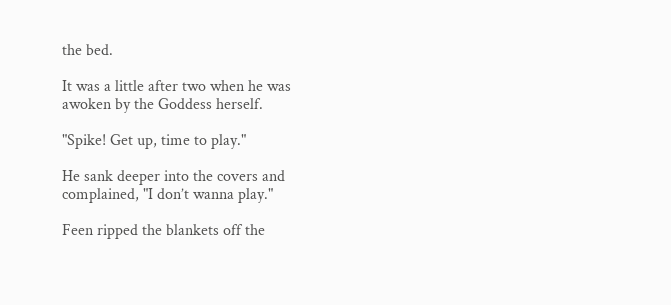the bed.

It was a little after two when he was awoken by the Goddess herself.

"Spike! Get up, time to play."

He sank deeper into the covers and complained, "I don’t wanna play."

Feen ripped the blankets off the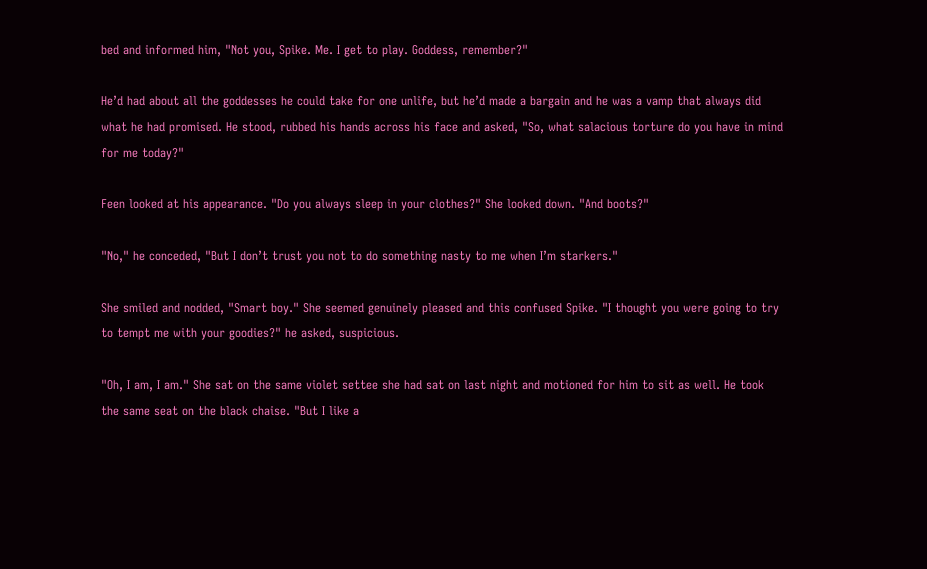bed and informed him, "Not you, Spike. Me. I get to play. Goddess, remember?"

He’d had about all the goddesses he could take for one unlife, but he’d made a bargain and he was a vamp that always did what he had promised. He stood, rubbed his hands across his face and asked, "So, what salacious torture do you have in mind for me today?"

Feen looked at his appearance. "Do you always sleep in your clothes?" She looked down. "And boots?"

"No," he conceded, "But I don’t trust you not to do something nasty to me when I’m starkers."

She smiled and nodded, "Smart boy." She seemed genuinely pleased and this confused Spike. "I thought you were going to try to tempt me with your goodies?" he asked, suspicious.

"Oh, I am, I am." She sat on the same violet settee she had sat on last night and motioned for him to sit as well. He took the same seat on the black chaise. "But I like a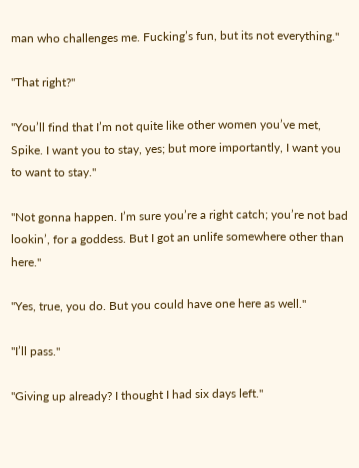man who challenges me. Fucking’s fun, but its not everything."

"That right?"

"You’ll find that I’m not quite like other women you’ve met, Spike. I want you to stay, yes; but more importantly, I want you to want to stay."

"Not gonna happen. I’m sure you’re a right catch; you’re not bad lookin’, for a goddess. But I got an unlife somewhere other than here."

"Yes, true, you do. But you could have one here as well."

"I’ll pass."

"Giving up already? I thought I had six days left."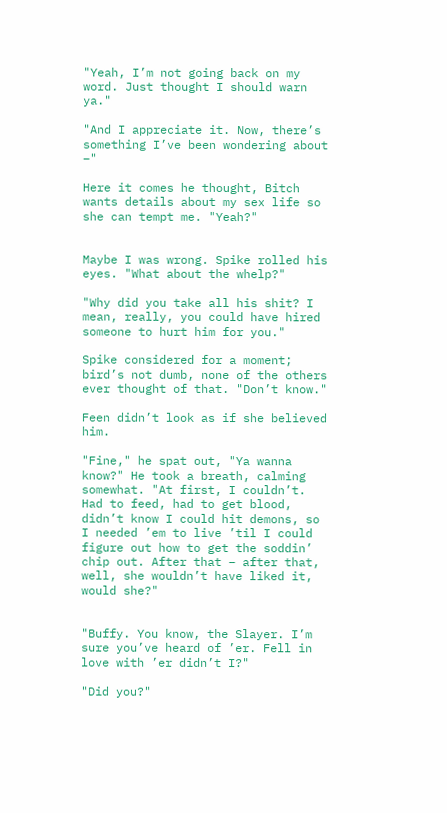"Yeah, I’m not going back on my word. Just thought I should warn ya."

"And I appreciate it. Now, there’s something I’ve been wondering about –"

Here it comes he thought, Bitch wants details about my sex life so she can tempt me. "Yeah?"


Maybe I was wrong. Spike rolled his eyes. "What about the whelp?"

"Why did you take all his shit? I mean, really, you could have hired someone to hurt him for you."

Spike considered for a moment; bird’s not dumb, none of the others ever thought of that. "Don’t know."

Feen didn’t look as if she believed him.

"Fine," he spat out, "Ya wanna know?" He took a breath, calming somewhat. "At first, I couldn’t. Had to feed, had to get blood, didn’t know I could hit demons, so I needed ’em to live ’til I could figure out how to get the soddin’ chip out. After that – after that, well, she wouldn’t have liked it, would she?"


"Buffy. You know, the Slayer. I’m sure you’ve heard of ’er. Fell in love with ’er didn’t I?"

"Did you?"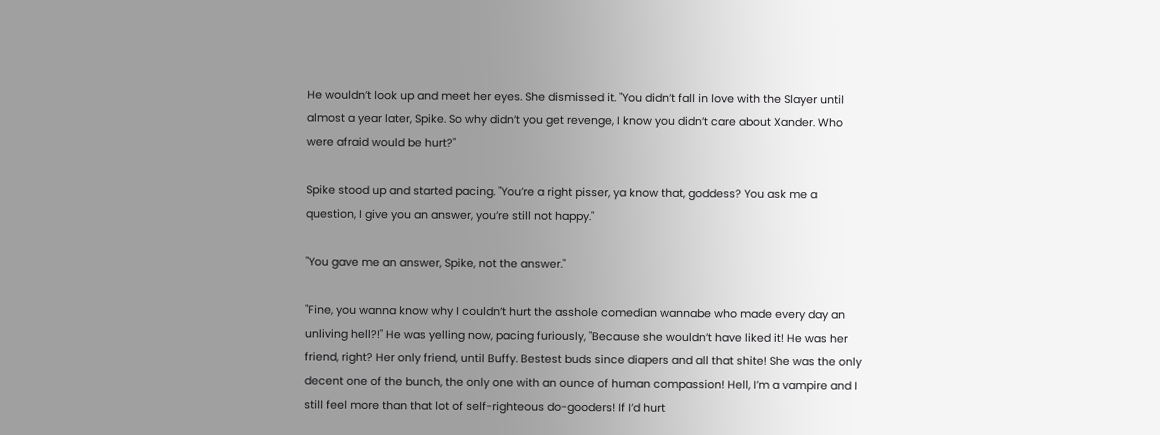He wouldn’t look up and meet her eyes. She dismissed it. "You didn’t fall in love with the Slayer until almost a year later, Spike. So why didn’t you get revenge, I know you didn’t care about Xander. Who were afraid would be hurt?"

Spike stood up and started pacing. "You’re a right pisser, ya know that, goddess? You ask me a question, I give you an answer, you’re still not happy."

"You gave me an answer, Spike, not the answer."

"Fine, you wanna know why I couldn’t hurt the asshole comedian wannabe who made every day an unliving hell?!" He was yelling now, pacing furiously, "Because she wouldn’t have liked it! He was her friend, right? Her only friend, until Buffy. Bestest buds since diapers and all that shite! She was the only decent one of the bunch, the only one with an ounce of human compassion! Hell, I’m a vampire and I still feel more than that lot of self-righteous do-gooders! If I’d hurt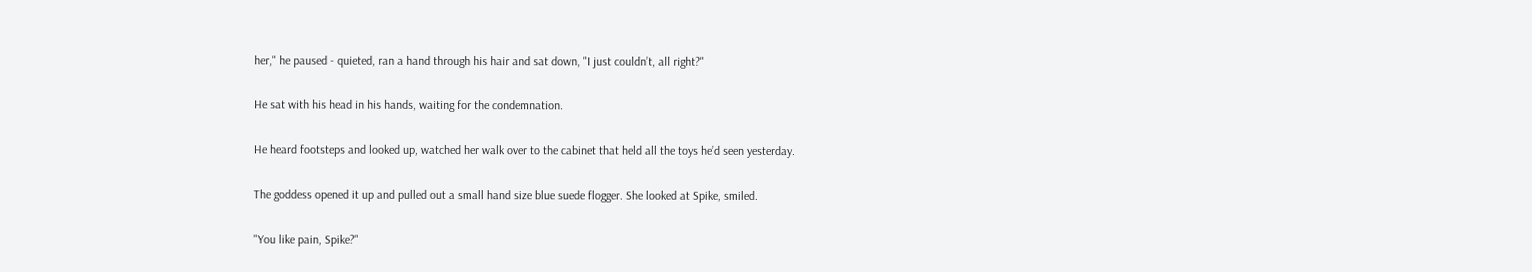her," he paused - quieted, ran a hand through his hair and sat down, "I just couldn’t, all right?"

He sat with his head in his hands, waiting for the condemnation.

He heard footsteps and looked up, watched her walk over to the cabinet that held all the toys he’d seen yesterday.

The goddess opened it up and pulled out a small hand size blue suede flogger. She looked at Spike, smiled.

"You like pain, Spike?"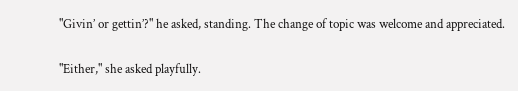"Givin’ or gettin’?" he asked, standing. The change of topic was welcome and appreciated.

"Either," she asked playfully.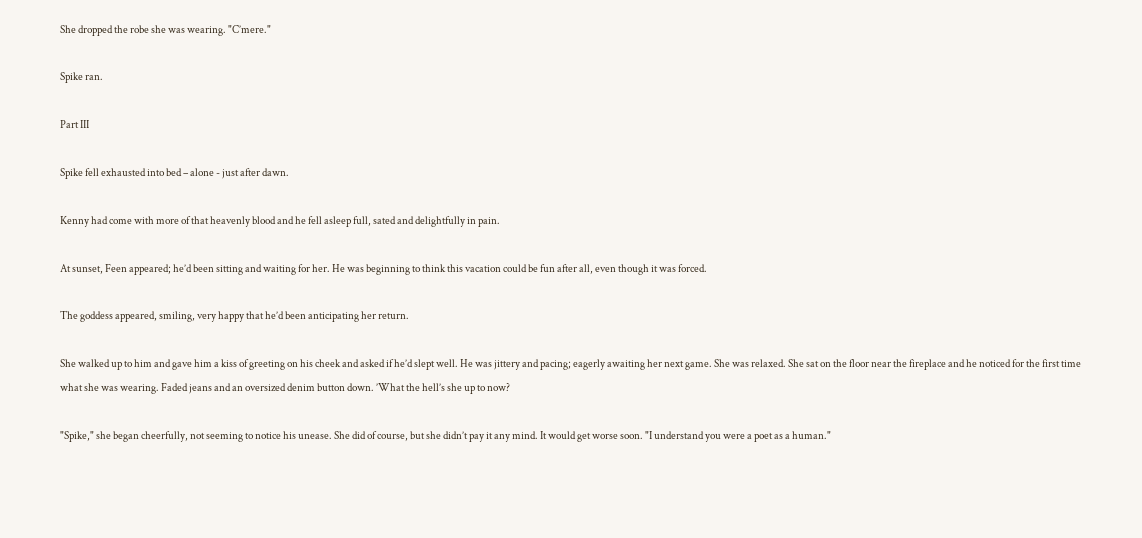She dropped the robe she was wearing. "C’mere."

Spike ran.

Part III

Spike fell exhausted into bed – alone - just after dawn.

Kenny had come with more of that heavenly blood and he fell asleep full, sated and delightfully in pain.

At sunset, Feen appeared; he’d been sitting and waiting for her. He was beginning to think this vacation could be fun after all, even though it was forced.

The goddess appeared, smiling, very happy that he’d been anticipating her return.

She walked up to him and gave him a kiss of greeting on his cheek and asked if he’d slept well. He was jittery and pacing; eagerly awaiting her next game. She was relaxed. She sat on the floor near the fireplace and he noticed for the first time what she was wearing. Faded jeans and an oversized denim button down. ’What the hell’s she up to now?

"Spike," she began cheerfully, not seeming to notice his unease. She did of course, but she didn’t pay it any mind. It would get worse soon. "I understand you were a poet as a human."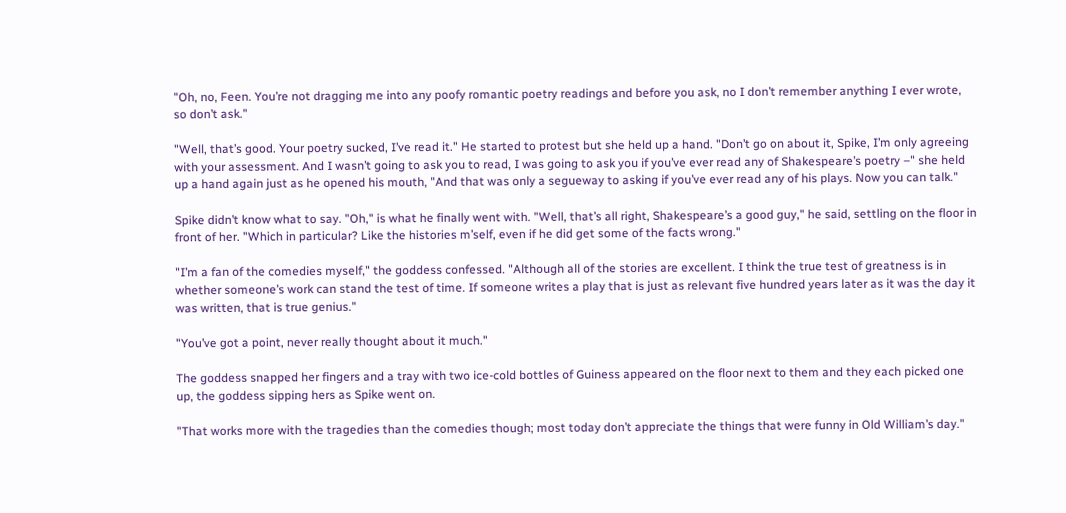"Oh, no, Feen. You’re not dragging me into any poofy romantic poetry readings and before you ask, no I don’t remember anything I ever wrote, so don’t ask."

"Well, that’s good. Your poetry sucked, I’ve read it." He started to protest but she held up a hand. "Don’t go on about it, Spike, I’m only agreeing with your assessment. And I wasn’t going to ask you to read, I was going to ask you if you’ve ever read any of Shakespeare’s poetry –" she held up a hand again just as he opened his mouth, "And that was only a segueway to asking if you’ve ever read any of his plays. Now you can talk."

Spike didn’t know what to say. "Oh," is what he finally went with. "Well, that’s all right, Shakespeare’s a good guy," he said, settling on the floor in front of her. "Which in particular? Like the histories m’self, even if he did get some of the facts wrong."

"I’m a fan of the comedies myself," the goddess confessed. "Although all of the stories are excellent. I think the true test of greatness is in whether someone’s work can stand the test of time. If someone writes a play that is just as relevant five hundred years later as it was the day it was written, that is true genius."

"You’ve got a point, never really thought about it much."

The goddess snapped her fingers and a tray with two ice-cold bottles of Guiness appeared on the floor next to them and they each picked one up, the goddess sipping hers as Spike went on.

"That works more with the tragedies than the comedies though; most today don’t appreciate the things that were funny in Old William’s day."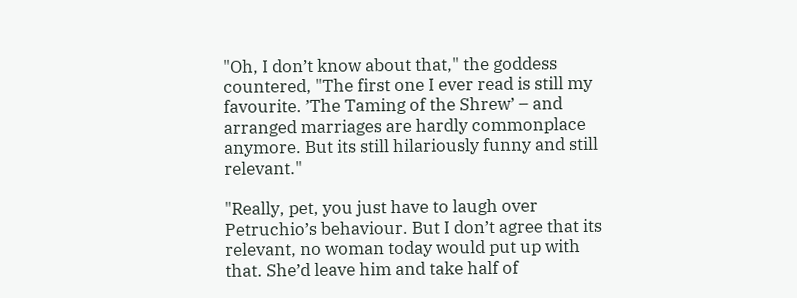"Oh, I don’t know about that," the goddess countered, "The first one I ever read is still my favourite. ’The Taming of the Shrew’ – and arranged marriages are hardly commonplace anymore. But its still hilariously funny and still relevant."

"Really, pet, you just have to laugh over Petruchio’s behaviour. But I don’t agree that its relevant, no woman today would put up with that. She’d leave him and take half of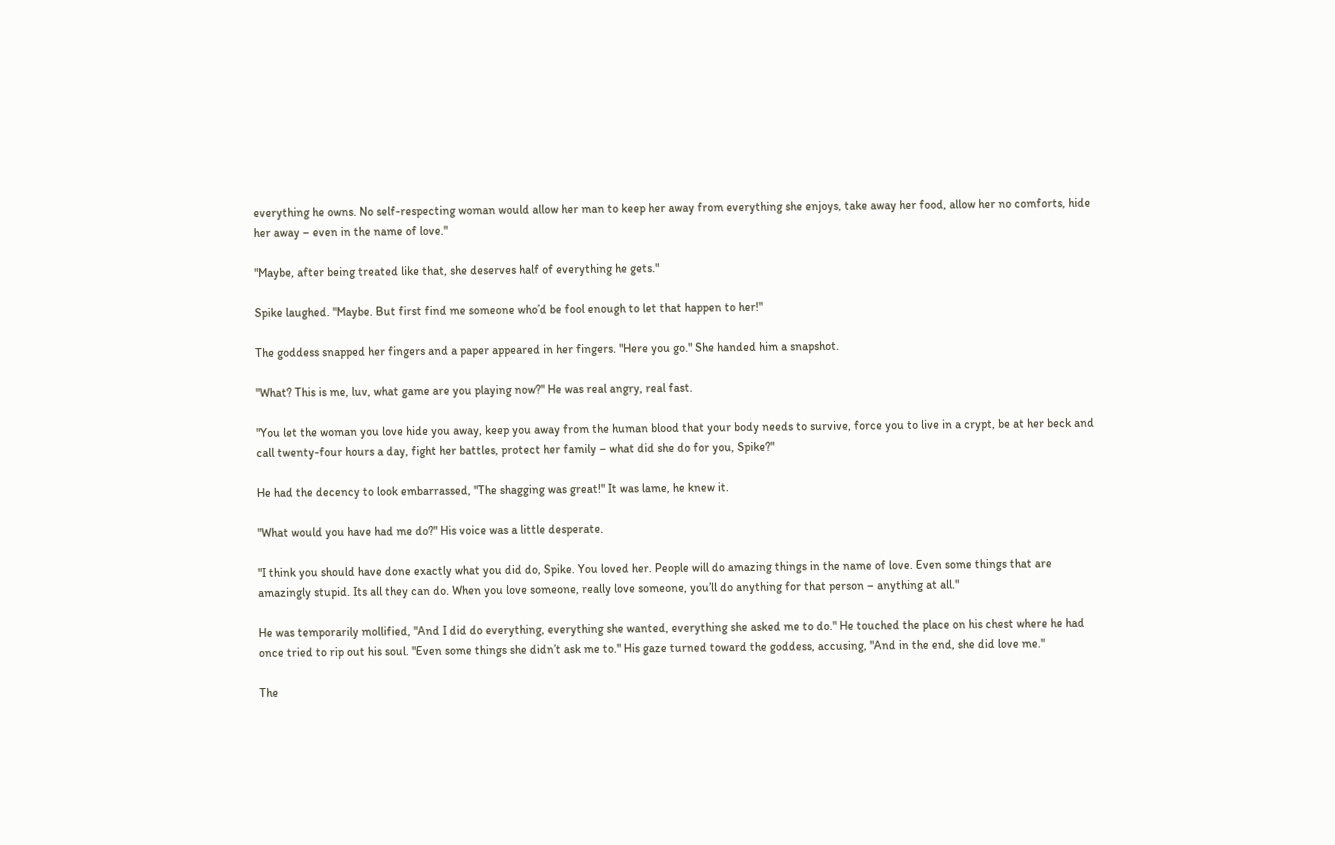everything he owns. No self-respecting woman would allow her man to keep her away from everything she enjoys, take away her food, allow her no comforts, hide her away – even in the name of love."

"Maybe, after being treated like that, she deserves half of everything he gets."

Spike laughed. "Maybe. But first find me someone who’d be fool enough to let that happen to her!"

The goddess snapped her fingers and a paper appeared in her fingers. "Here you go." She handed him a snapshot.

"What? This is me, luv, what game are you playing now?" He was real angry, real fast.

"You let the woman you love hide you away, keep you away from the human blood that your body needs to survive, force you to live in a crypt, be at her beck and call twenty-four hours a day, fight her battles, protect her family – what did she do for you, Spike?"

He had the decency to look embarrassed, "The shagging was great!" It was lame, he knew it.

"What would you have had me do?" His voice was a little desperate.

"I think you should have done exactly what you did do, Spike. You loved her. People will do amazing things in the name of love. Even some things that are amazingly stupid. Its all they can do. When you love someone, really love someone, you’ll do anything for that person – anything at all."

He was temporarily mollified, "And I did do everything, everything she wanted, everything she asked me to do." He touched the place on his chest where he had once tried to rip out his soul. "Even some things she didn’t ask me to." His gaze turned toward the goddess, accusing, "And in the end, she did love me."

The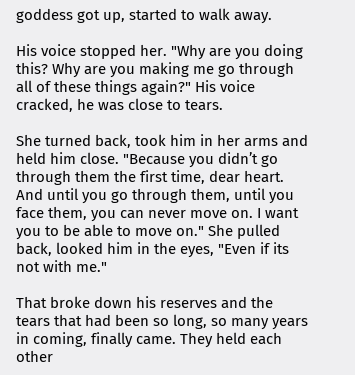goddess got up, started to walk away.

His voice stopped her. "Why are you doing this? Why are you making me go through all of these things again?" His voice cracked, he was close to tears.

She turned back, took him in her arms and held him close. "Because you didn’t go through them the first time, dear heart. And until you go through them, until you face them, you can never move on. I want you to be able to move on." She pulled back, looked him in the eyes, "Even if its not with me."

That broke down his reserves and the tears that had been so long, so many years in coming, finally came. They held each other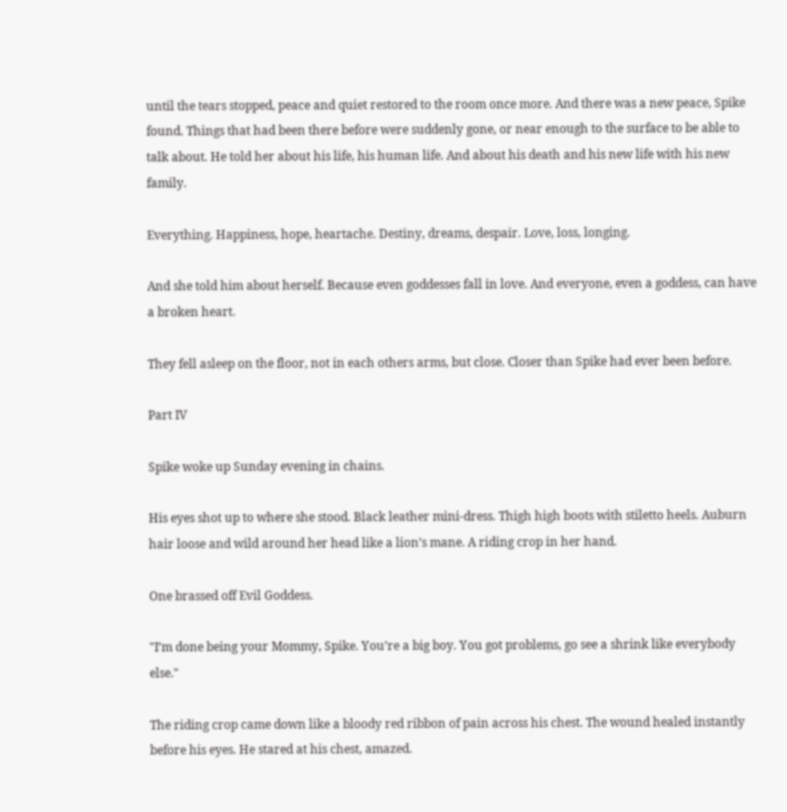until the tears stopped, peace and quiet restored to the room once more. And there was a new peace, Spike found. Things that had been there before were suddenly gone, or near enough to the surface to be able to talk about. He told her about his life, his human life. And about his death and his new life with his new family.

Everything. Happiness, hope, heartache. Destiny, dreams, despair. Love, loss, longing.

And she told him about herself. Because even goddesses fall in love. And everyone, even a goddess, can have a broken heart.

They fell asleep on the floor, not in each others arms, but close. Closer than Spike had ever been before.

Part IV

Spike woke up Sunday evening in chains.

His eyes shot up to where she stood. Black leather mini-dress. Thigh high boots with stiletto heels. Auburn hair loose and wild around her head like a lion’s mane. A riding crop in her hand.

One brassed off Evil Goddess.

"I’m done being your Mommy, Spike. You’re a big boy. You got problems, go see a shrink like everybody else."

The riding crop came down like a bloody red ribbon of pain across his chest. The wound healed instantly before his eyes. He stared at his chest, amazed.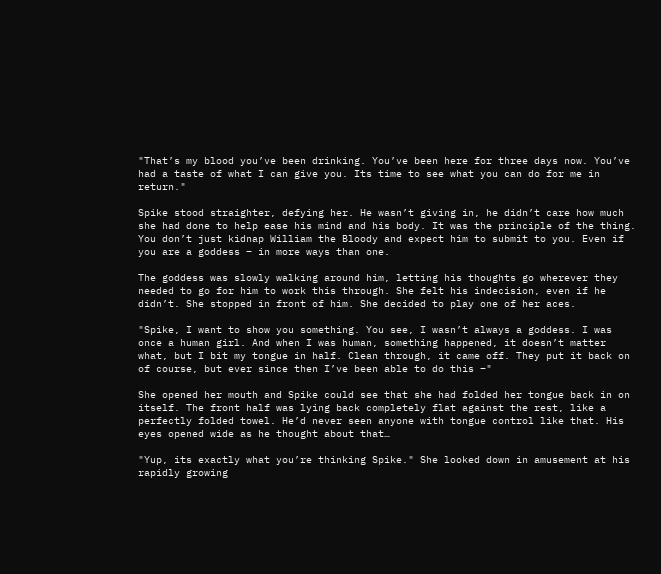"That’s my blood you’ve been drinking. You’ve been here for three days now. You’ve had a taste of what I can give you. Its time to see what you can do for me in return."

Spike stood straighter, defying her. He wasn’t giving in, he didn’t care how much she had done to help ease his mind and his body. It was the principle of the thing. You don’t just kidnap William the Bloody and expect him to submit to you. Even if you are a goddess – in more ways than one.

The goddess was slowly walking around him, letting his thoughts go wherever they needed to go for him to work this through. She felt his indecision, even if he didn’t. She stopped in front of him. She decided to play one of her aces.

"Spike, I want to show you something. You see, I wasn’t always a goddess. I was once a human girl. And when I was human, something happened, it doesn’t matter what, but I bit my tongue in half. Clean through, it came off. They put it back on of course, but ever since then I’ve been able to do this –"

She opened her mouth and Spike could see that she had folded her tongue back in on itself. The front half was lying back completely flat against the rest, like a perfectly folded towel. He’d never seen anyone with tongue control like that. His eyes opened wide as he thought about that…

"Yup, its exactly what you’re thinking Spike." She looked down in amusement at his rapidly growing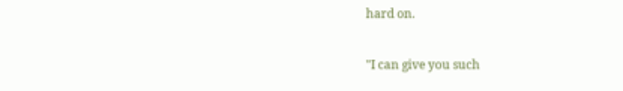hard on.

"I can give you such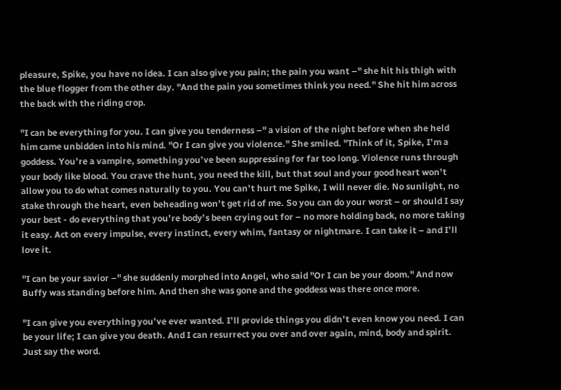pleasure, Spike, you have no idea. I can also give you pain; the pain you want –" she hit his thigh with the blue flogger from the other day. "And the pain you sometimes think you need." She hit him across the back with the riding crop.

"I can be everything for you. I can give you tenderness –" a vision of the night before when she held him came unbidden into his mind. "Or I can give you violence." She smiled. "Think of it, Spike, I’m a goddess. You’re a vampire, something you’ve been suppressing for far too long. Violence runs through your body like blood. You crave the hunt, you need the kill, but that soul and your good heart won’t allow you to do what comes naturally to you. You can’t hurt me Spike, I will never die. No sunlight, no stake through the heart, even beheading won’t get rid of me. So you can do your worst – or should I say your best - do everything that you’re body’s been crying out for – no more holding back, no more taking it easy. Act on every impulse, every instinct, every whim, fantasy or nightmare. I can take it – and I’ll love it.

"I can be your savior –" she suddenly morphed into Angel, who said "Or I can be your doom." And now Buffy was standing before him. And then she was gone and the goddess was there once more.

"I can give you everything you’ve ever wanted. I’ll provide things you didn’t even know you need. I can be your life; I can give you death. And I can resurrect you over and over again, mind, body and spirit. Just say the word.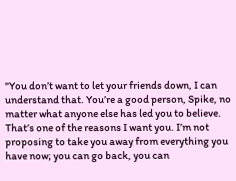"You don’t want to let your friends down, I can understand that. You’re a good person, Spike, no matter what anyone else has led you to believe. That’s one of the reasons I want you. I’m not proposing to take you away from everything you have now; you can go back, you can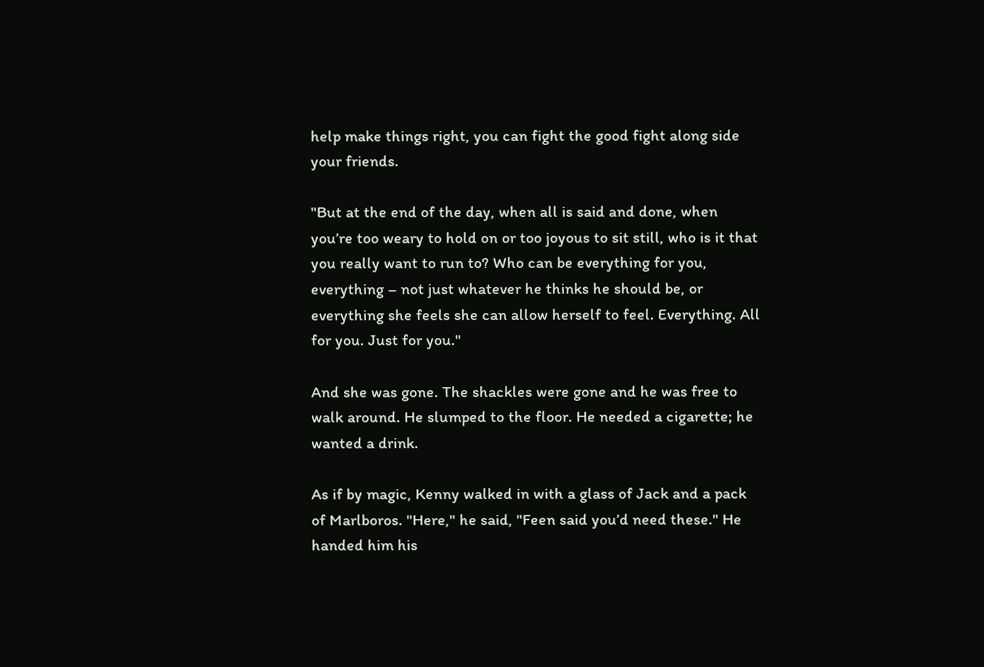help make things right, you can fight the good fight along side your friends.

"But at the end of the day, when all is said and done, when you’re too weary to hold on or too joyous to sit still, who is it that you really want to run to? Who can be everything for you, everything – not just whatever he thinks he should be, or everything she feels she can allow herself to feel. Everything. All for you. Just for you."

And she was gone. The shackles were gone and he was free to walk around. He slumped to the floor. He needed a cigarette; he wanted a drink.

As if by magic, Kenny walked in with a glass of Jack and a pack of Marlboros. "Here," he said, "Feen said you’d need these." He handed him his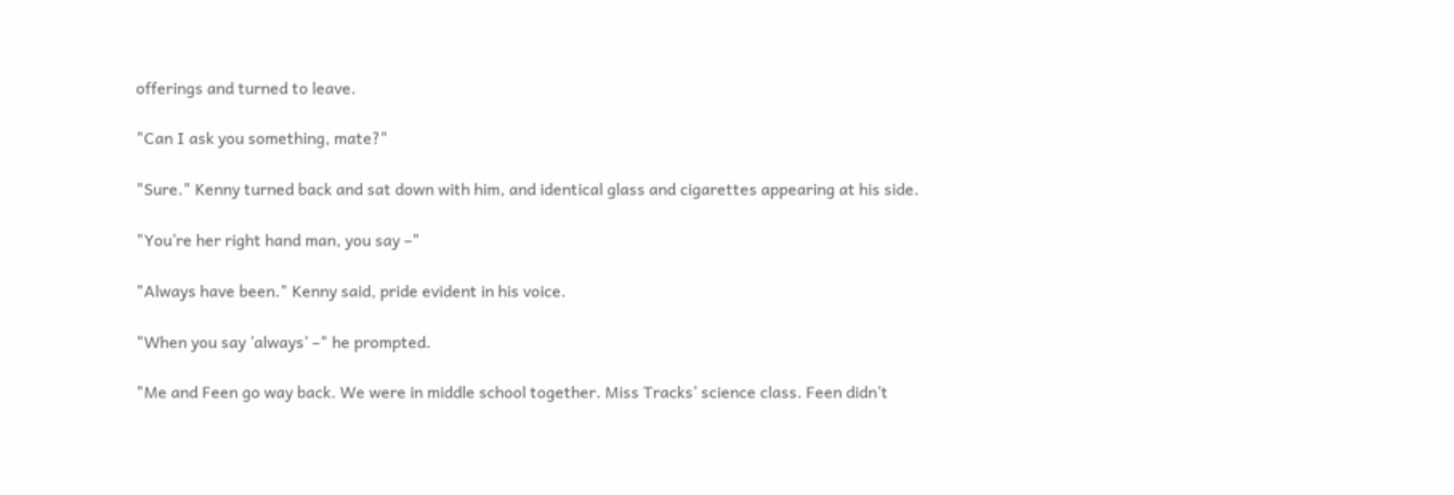offerings and turned to leave.

"Can I ask you something, mate?"

"Sure." Kenny turned back and sat down with him, and identical glass and cigarettes appearing at his side.

"You’re her right hand man, you say –"

"Always have been." Kenny said, pride evident in his voice.

"When you say ’always’ –" he prompted.

"Me and Feen go way back. We were in middle school together. Miss Tracks’ science class. Feen didn’t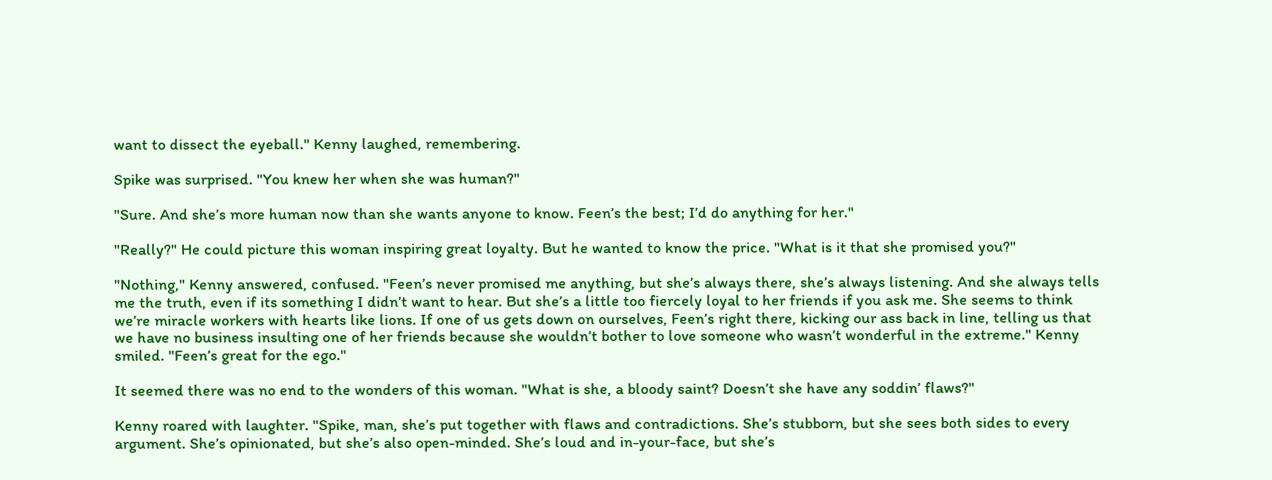want to dissect the eyeball." Kenny laughed, remembering.

Spike was surprised. "You knew her when she was human?"

"Sure. And she’s more human now than she wants anyone to know. Feen’s the best; I’d do anything for her."

"Really?" He could picture this woman inspiring great loyalty. But he wanted to know the price. "What is it that she promised you?"

"Nothing," Kenny answered, confused. "Feen’s never promised me anything, but she’s always there, she’s always listening. And she always tells me the truth, even if its something I didn’t want to hear. But she’s a little too fiercely loyal to her friends if you ask me. She seems to think we’re miracle workers with hearts like lions. If one of us gets down on ourselves, Feen’s right there, kicking our ass back in line, telling us that we have no business insulting one of her friends because she wouldn’t bother to love someone who wasn’t wonderful in the extreme." Kenny smiled. "Feen’s great for the ego."

It seemed there was no end to the wonders of this woman. "What is she, a bloody saint? Doesn’t she have any soddin’ flaws?"

Kenny roared with laughter. "Spike, man, she’s put together with flaws and contradictions. She’s stubborn, but she sees both sides to every argument. She’s opinionated, but she’s also open-minded. She’s loud and in-your-face, but she’s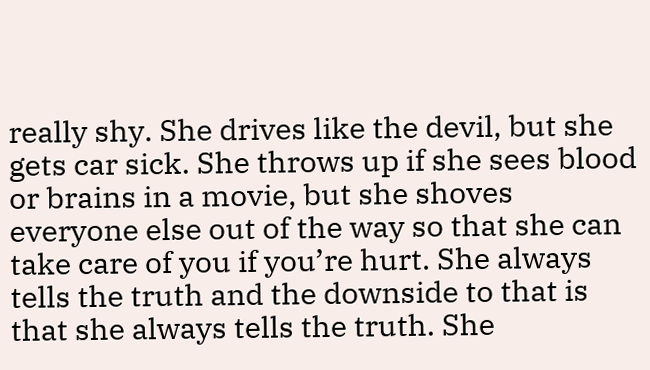really shy. She drives like the devil, but she gets car sick. She throws up if she sees blood or brains in a movie, but she shoves everyone else out of the way so that she can take care of you if you’re hurt. She always tells the truth and the downside to that is that she always tells the truth. She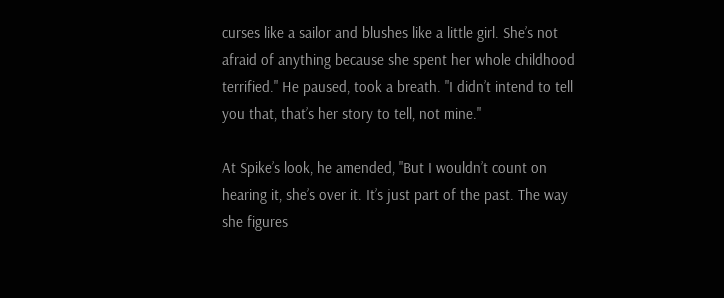curses like a sailor and blushes like a little girl. She’s not afraid of anything because she spent her whole childhood terrified." He paused, took a breath. "I didn’t intend to tell you that, that’s her story to tell, not mine."

At Spike’s look, he amended, "But I wouldn’t count on hearing it, she’s over it. It’s just part of the past. The way she figures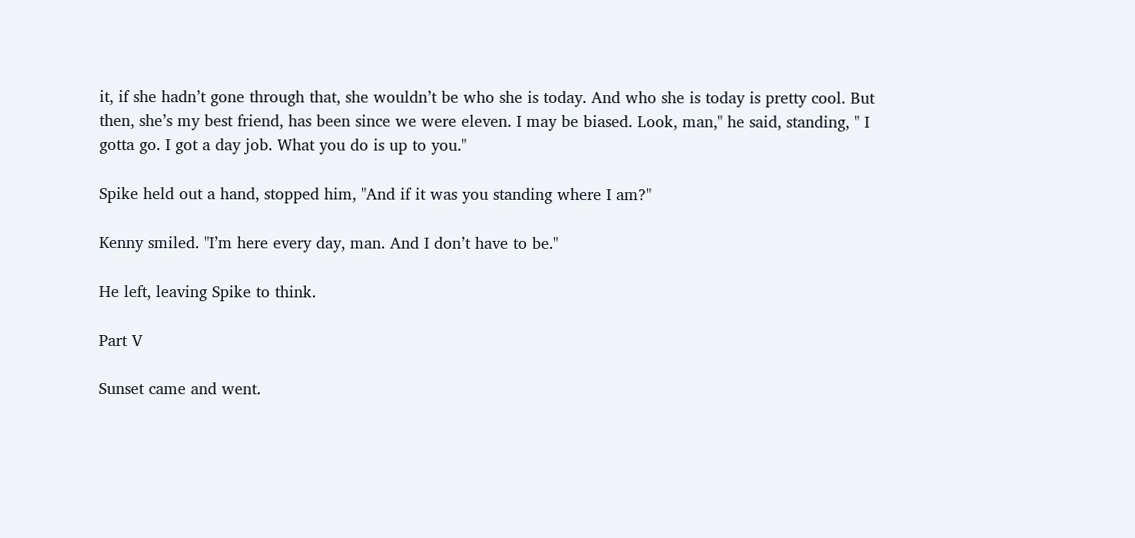it, if she hadn’t gone through that, she wouldn’t be who she is today. And who she is today is pretty cool. But then, she’s my best friend, has been since we were eleven. I may be biased. Look, man," he said, standing, " I gotta go. I got a day job. What you do is up to you."

Spike held out a hand, stopped him, "And if it was you standing where I am?"

Kenny smiled. "I’m here every day, man. And I don’t have to be."

He left, leaving Spike to think.

Part V

Sunset came and went.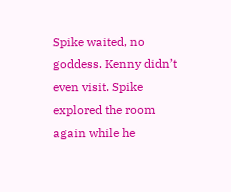Spike waited, no goddess. Kenny didn’t even visit. Spike explored the room again while he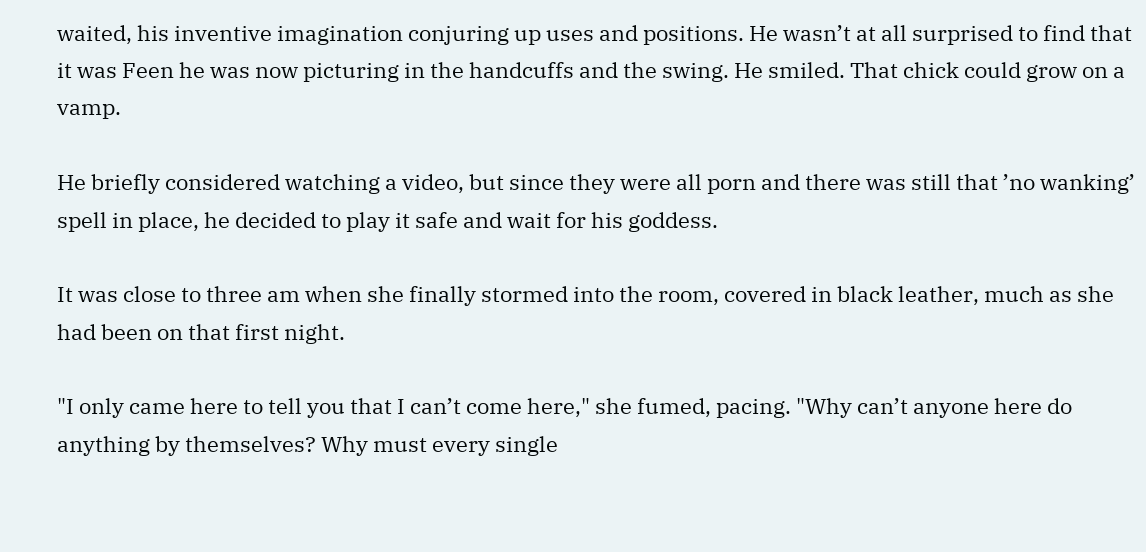waited, his inventive imagination conjuring up uses and positions. He wasn’t at all surprised to find that it was Feen he was now picturing in the handcuffs and the swing. He smiled. That chick could grow on a vamp.

He briefly considered watching a video, but since they were all porn and there was still that ’no wanking’ spell in place, he decided to play it safe and wait for his goddess.

It was close to three am when she finally stormed into the room, covered in black leather, much as she had been on that first night.

"I only came here to tell you that I can’t come here," she fumed, pacing. "Why can’t anyone here do anything by themselves? Why must every single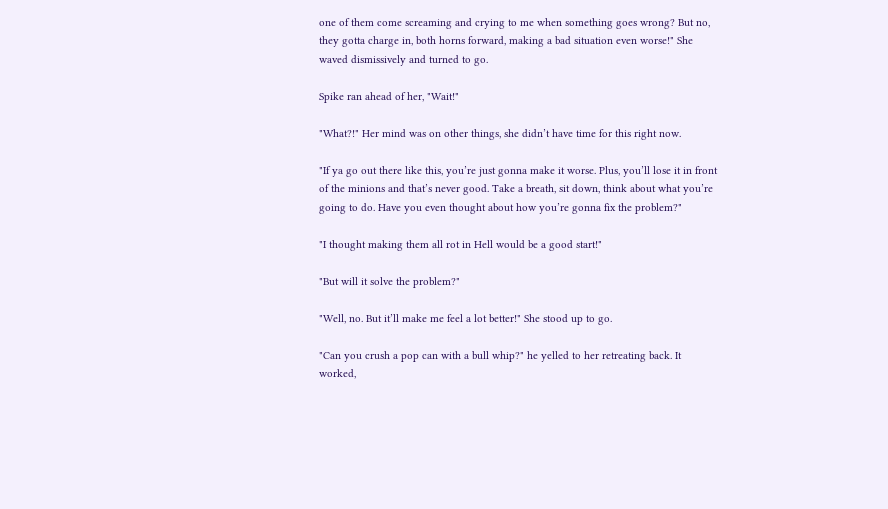one of them come screaming and crying to me when something goes wrong? But no, they gotta charge in, both horns forward, making a bad situation even worse!" She waved dismissively and turned to go.

Spike ran ahead of her, "Wait!"

"What?!" Her mind was on other things, she didn’t have time for this right now.

"If ya go out there like this, you’re just gonna make it worse. Plus, you’ll lose it in front of the minions and that’s never good. Take a breath, sit down, think about what you’re going to do. Have you even thought about how you’re gonna fix the problem?"

"I thought making them all rot in Hell would be a good start!"

"But will it solve the problem?"

"Well, no. But it’ll make me feel a lot better!" She stood up to go.

"Can you crush a pop can with a bull whip?" he yelled to her retreating back. It worked,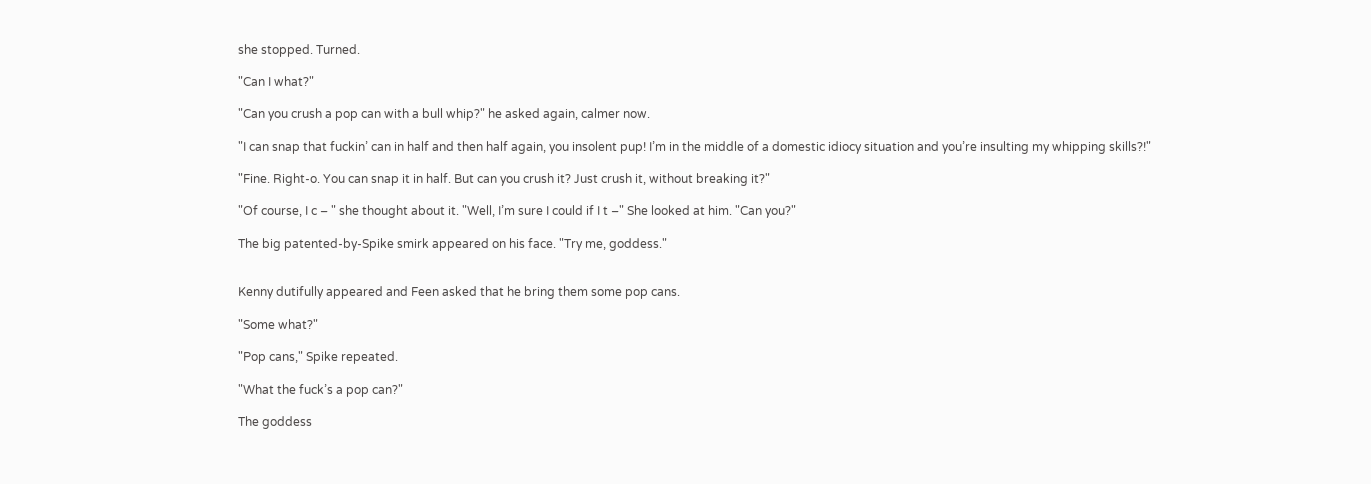she stopped. Turned.

"Can I what?"

"Can you crush a pop can with a bull whip?" he asked again, calmer now.

"I can snap that fuckin’ can in half and then half again, you insolent pup! I’m in the middle of a domestic idiocy situation and you’re insulting my whipping skills?!"

"Fine. Right-o. You can snap it in half. But can you crush it? Just crush it, without breaking it?"

"Of course, I c – " she thought about it. "Well, I’m sure I could if I t –" She looked at him. "Can you?"

The big patented-by-Spike smirk appeared on his face. "Try me, goddess."


Kenny dutifully appeared and Feen asked that he bring them some pop cans.

"Some what?"

"Pop cans," Spike repeated.

"What the fuck’s a pop can?"

The goddess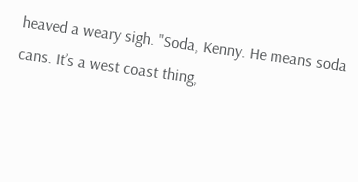heaved a weary sigh. "Soda, Kenny. He means soda cans. It’s a west coast thing,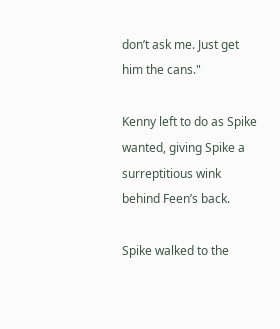don’t ask me. Just get him the cans."

Kenny left to do as Spike wanted, giving Spike a surreptitious wink behind Feen’s back.

Spike walked to the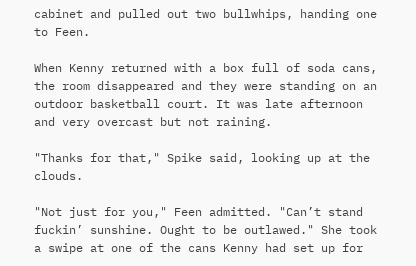cabinet and pulled out two bullwhips, handing one to Feen.

When Kenny returned with a box full of soda cans, the room disappeared and they were standing on an outdoor basketball court. It was late afternoon and very overcast but not raining.

"Thanks for that," Spike said, looking up at the clouds.

"Not just for you," Feen admitted. "Can’t stand fuckin’ sunshine. Ought to be outlawed." She took a swipe at one of the cans Kenny had set up for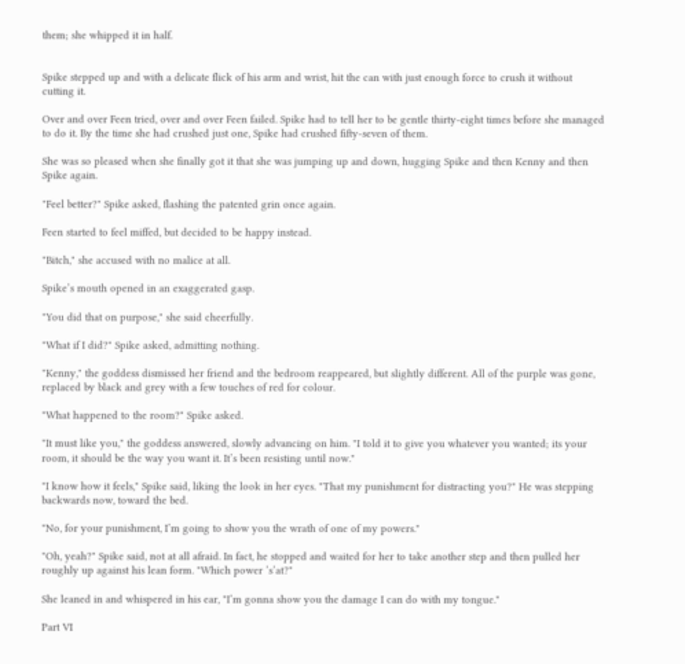them; she whipped it in half.


Spike stepped up and with a delicate flick of his arm and wrist, hit the can with just enough force to crush it without cutting it.

Over and over Feen tried, over and over Feen failed. Spike had to tell her to be gentle thirty-eight times before she managed to do it. By the time she had crushed just one, Spike had crushed fifty-seven of them.

She was so pleased when she finally got it that she was jumping up and down, hugging Spike and then Kenny and then Spike again.

"Feel better?" Spike asked, flashing the patented grin once again.

Feen started to feel miffed, but decided to be happy instead.

"Bitch," she accused with no malice at all.

Spike’s mouth opened in an exaggerated gasp.

"You did that on purpose," she said cheerfully.

"What if I did?" Spike asked, admitting nothing.

"Kenny," the goddess dismissed her friend and the bedroom reappeared, but slightly different. All of the purple was gone, replaced by black and grey with a few touches of red for colour.

"What happened to the room?" Spike asked.

"It must like you," the goddess answered, slowly advancing on him. "I told it to give you whatever you wanted; its your room, it should be the way you want it. It’s been resisting until now."

"I know how it feels," Spike said, liking the look in her eyes. "That my punishment for distracting you?" He was stepping backwards now, toward the bed.

"No, for your punishment, I’m going to show you the wrath of one of my powers."

"Oh, yeah?" Spike said, not at all afraid. In fact, he stopped and waited for her to take another step and then pulled her roughly up against his lean form. "Which power ’s’at?"

She leaned in and whispered in his ear, "I’m gonna show you the damage I can do with my tongue."

Part VI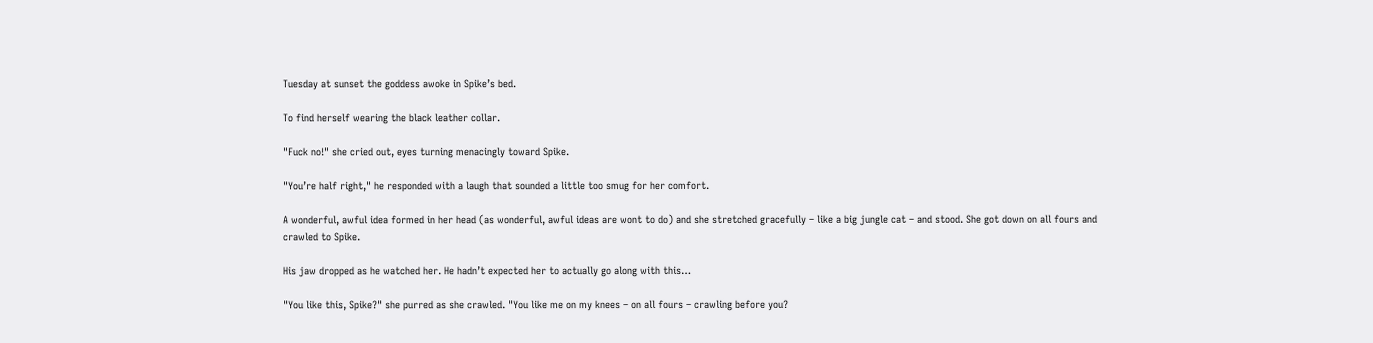Tuesday at sunset the goddess awoke in Spike’s bed.

To find herself wearing the black leather collar.

"Fuck no!" she cried out, eyes turning menacingly toward Spike.

"You’re half right," he responded with a laugh that sounded a little too smug for her comfort.

A wonderful, awful idea formed in her head (as wonderful, awful ideas are wont to do) and she stretched gracefully – like a big jungle cat – and stood. She got down on all fours and crawled to Spike.

His jaw dropped as he watched her. He hadn’t expected her to actually go along with this…

"You like this, Spike?" she purred as she crawled. "You like me on my knees – on all fours – crawling before you?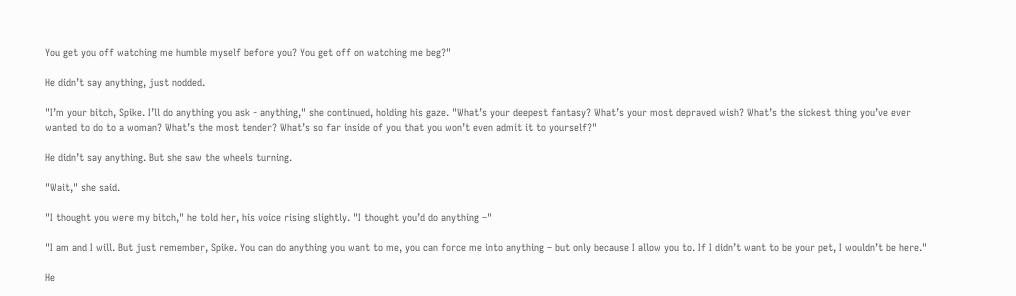You get you off watching me humble myself before you? You get off on watching me beg?"

He didn’t say anything, just nodded.

"I’m your bitch, Spike. I’ll do anything you ask - anything," she continued, holding his gaze. "What’s your deepest fantasy? What’s your most depraved wish? What’s the sickest thing you’ve ever wanted to do to a woman? What’s the most tender? What’s so far inside of you that you won’t even admit it to yourself?"

He didn’t say anything. But she saw the wheels turning.

"Wait," she said.

"I thought you were my bitch," he told her, his voice rising slightly. "I thought you’d do anything –"

"I am and I will. But just remember, Spike. You can do anything you want to me, you can force me into anything – but only because I allow you to. If I didn’t want to be your pet, I wouldn’t be here."

He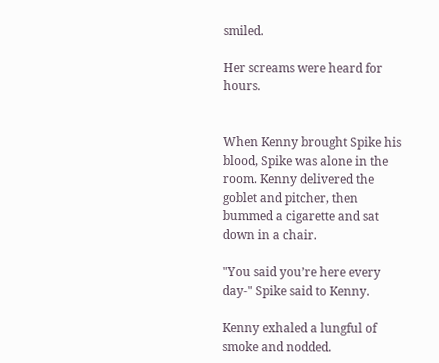smiled.

Her screams were heard for hours.


When Kenny brought Spike his blood, Spike was alone in the room. Kenny delivered the goblet and pitcher, then bummed a cigarette and sat down in a chair.

"You said you’re here every day-" Spike said to Kenny.

Kenny exhaled a lungful of smoke and nodded.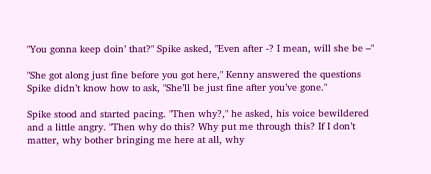"You gonna keep doin’ that?" Spike asked, "Even after -? I mean, will she be –"

"She got along just fine before you got here," Kenny answered the questions Spike didn’t know how to ask, "She’ll be just fine after you’ve gone."

Spike stood and started pacing. "Then why?," he asked, his voice bewildered and a little angry. "Then why do this? Why put me through this? If I don’t matter, why bother bringing me here at all, why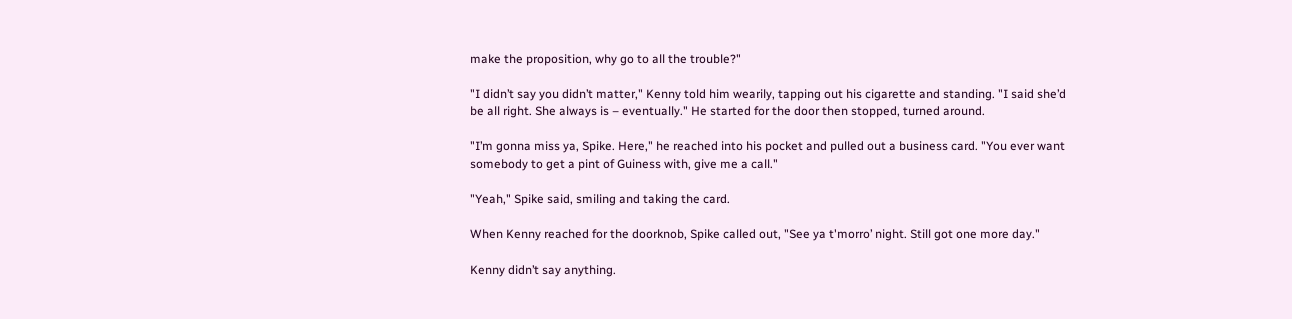make the proposition, why go to all the trouble?"

"I didn’t say you didn’t matter," Kenny told him wearily, tapping out his cigarette and standing. "I said she’d be all right. She always is – eventually." He started for the door then stopped, turned around.

"I’m gonna miss ya, Spike. Here," he reached into his pocket and pulled out a business card. "You ever want somebody to get a pint of Guiness with, give me a call."

"Yeah," Spike said, smiling and taking the card.

When Kenny reached for the doorknob, Spike called out, "See ya t'morro’ night. Still got one more day."

Kenny didn’t say anything.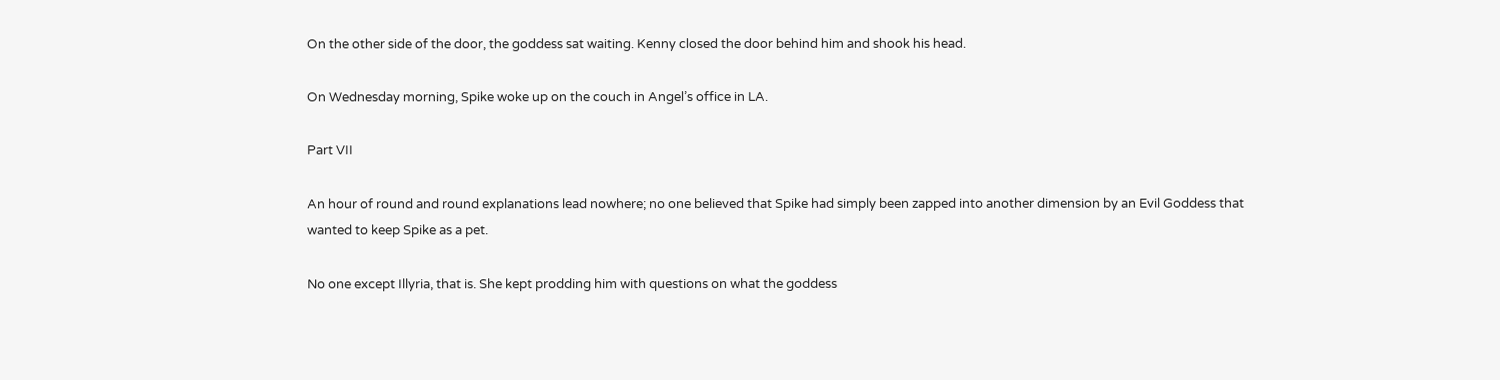On the other side of the door, the goddess sat waiting. Kenny closed the door behind him and shook his head.

On Wednesday morning, Spike woke up on the couch in Angel’s office in LA.

Part VII

An hour of round and round explanations lead nowhere; no one believed that Spike had simply been zapped into another dimension by an Evil Goddess that wanted to keep Spike as a pet.

No one except Illyria, that is. She kept prodding him with questions on what the goddess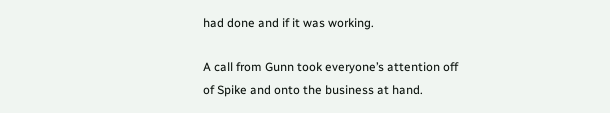had done and if it was working.

A call from Gunn took everyone’s attention off of Spike and onto the business at hand.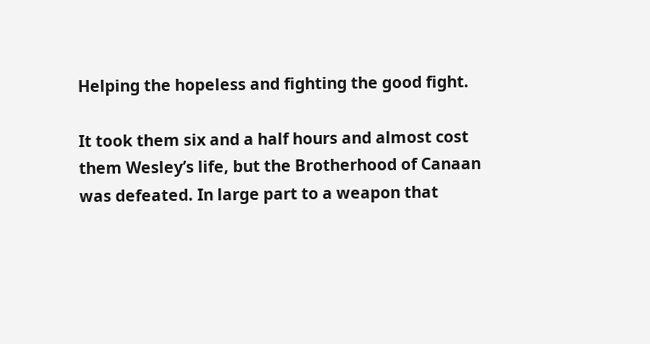Helping the hopeless and fighting the good fight.

It took them six and a half hours and almost cost them Wesley’s life, but the Brotherhood of Canaan was defeated. In large part to a weapon that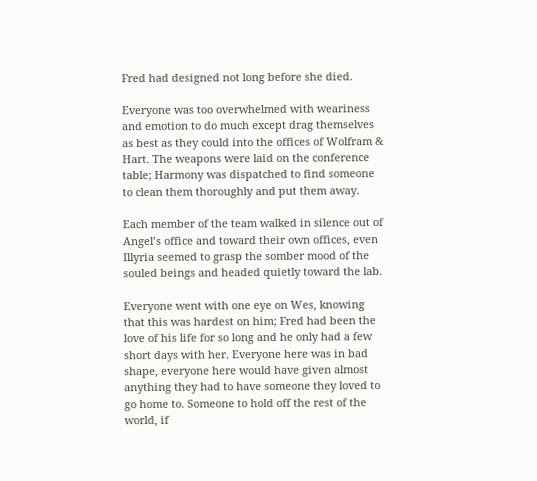Fred had designed not long before she died.

Everyone was too overwhelmed with weariness and emotion to do much except drag themselves as best as they could into the offices of Wolfram & Hart. The weapons were laid on the conference table; Harmony was dispatched to find someone to clean them thoroughly and put them away.

Each member of the team walked in silence out of Angel’s office and toward their own offices, even Illyria seemed to grasp the somber mood of the souled beings and headed quietly toward the lab.

Everyone went with one eye on Wes, knowing that this was hardest on him; Fred had been the love of his life for so long and he only had a few short days with her. Everyone here was in bad shape, everyone here would have given almost anything they had to have someone they loved to go home to. Someone to hold off the rest of the world, if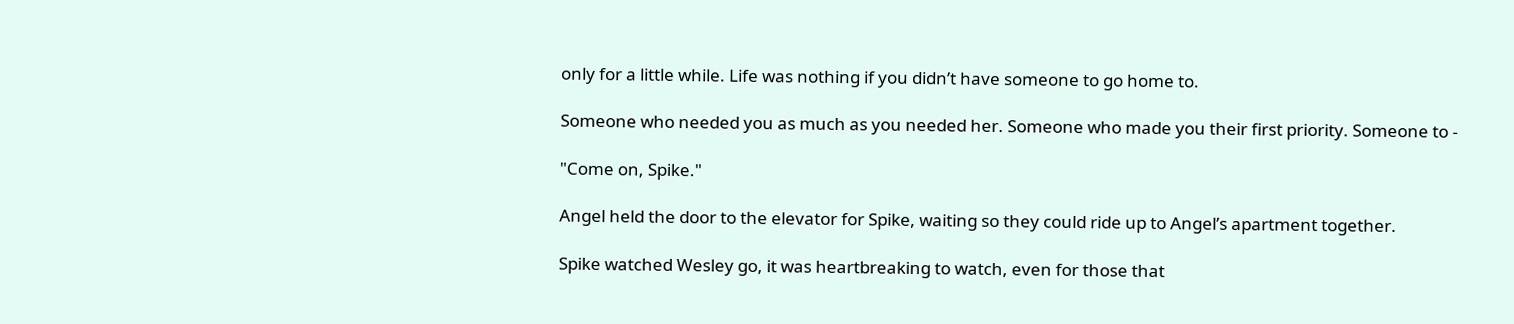only for a little while. Life was nothing if you didn’t have someone to go home to.

Someone who needed you as much as you needed her. Someone who made you their first priority. Someone to -

"Come on, Spike."

Angel held the door to the elevator for Spike, waiting so they could ride up to Angel’s apartment together.

Spike watched Wesley go, it was heartbreaking to watch, even for those that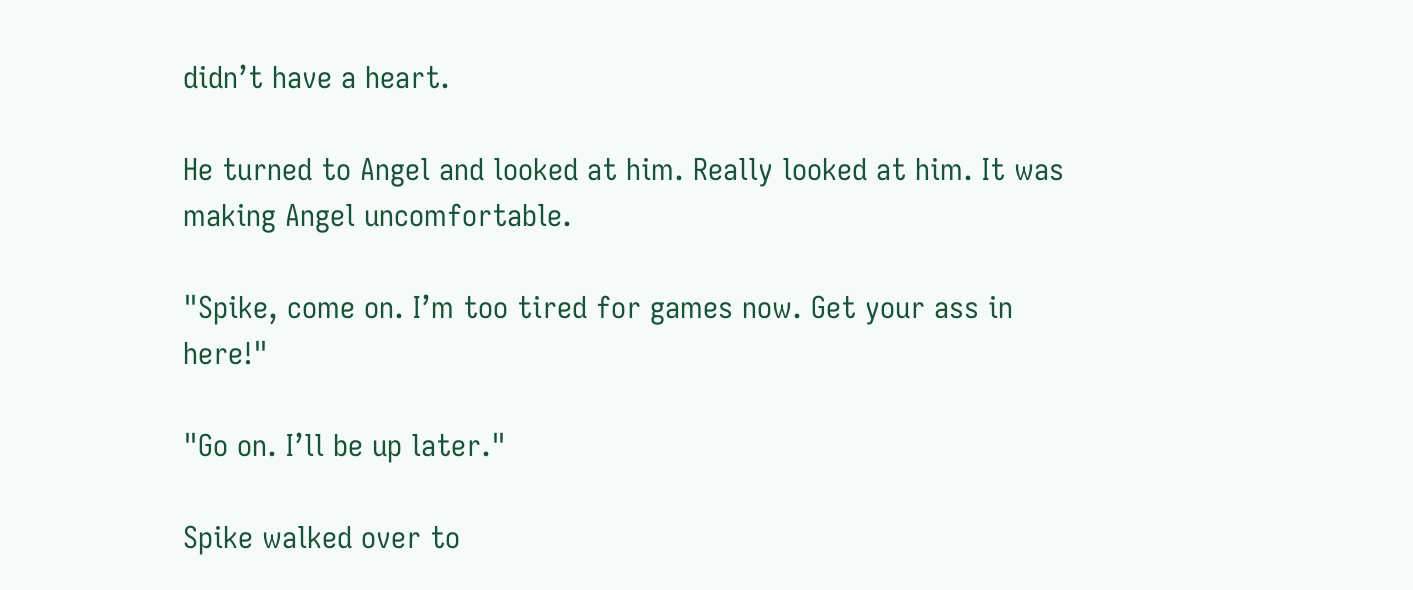didn’t have a heart.

He turned to Angel and looked at him. Really looked at him. It was making Angel uncomfortable.

"Spike, come on. I’m too tired for games now. Get your ass in here!"

"Go on. I’ll be up later."

Spike walked over to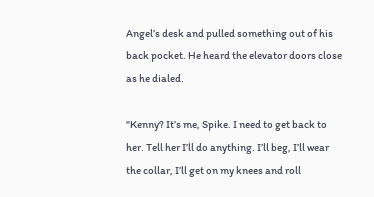Angel’s desk and pulled something out of his back pocket. He heard the elevator doors close as he dialed.

"Kenny? It’s me, Spike. I need to get back to her. Tell her I’ll do anything. I’ll beg, I’ll wear the collar, I’ll get on my knees and roll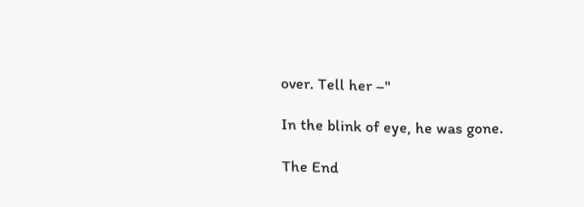over. Tell her –"

In the blink of eye, he was gone.

The End